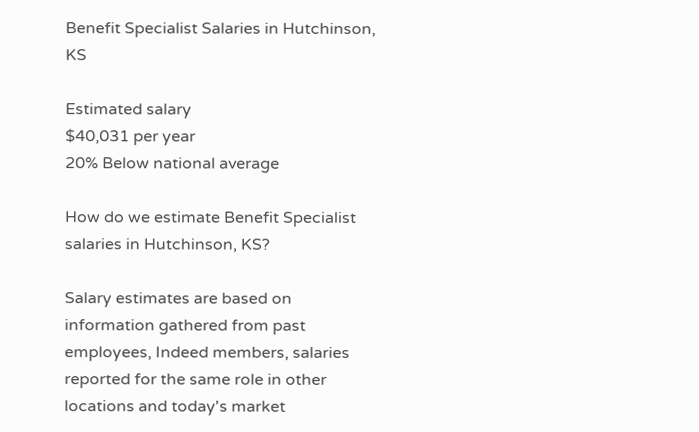Benefit Specialist Salaries in Hutchinson, KS

Estimated salary
$40,031 per year
20% Below national average

How do we estimate Benefit Specialist salaries in Hutchinson, KS?

Salary estimates are based on information gathered from past employees, Indeed members, salaries reported for the same role in other locations and today's market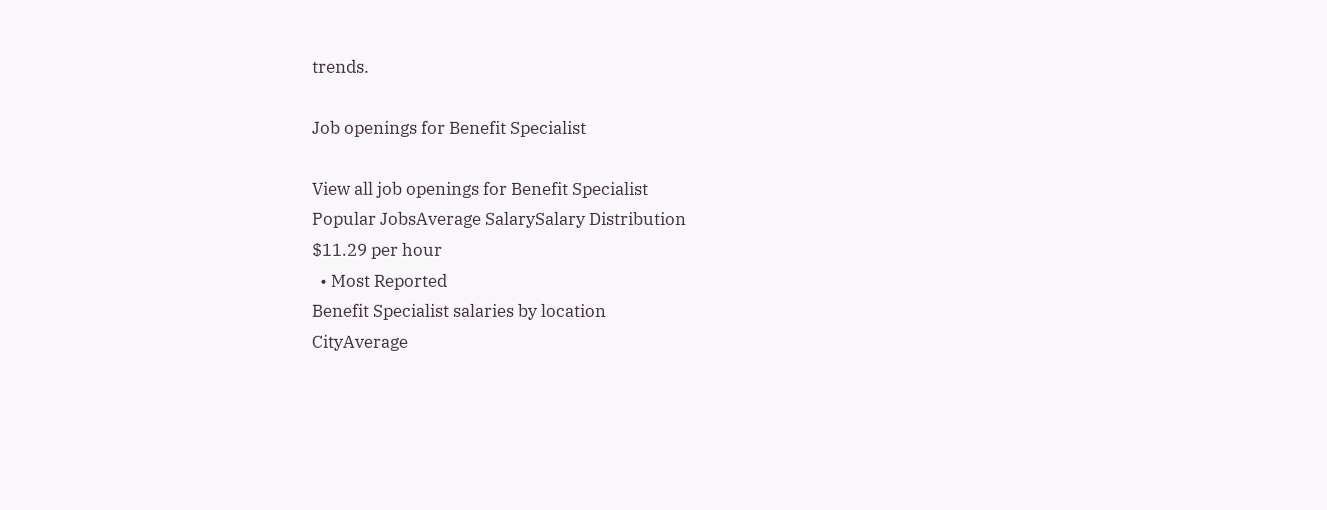trends.

Job openings for Benefit Specialist

View all job openings for Benefit Specialist
Popular JobsAverage SalarySalary Distribution
$11.29 per hour
  • Most Reported
Benefit Specialist salaries by location
CityAverage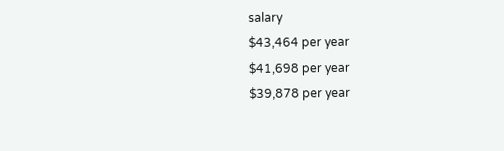salary
$43,464 per year
$41,698 per year
$39,878 per year